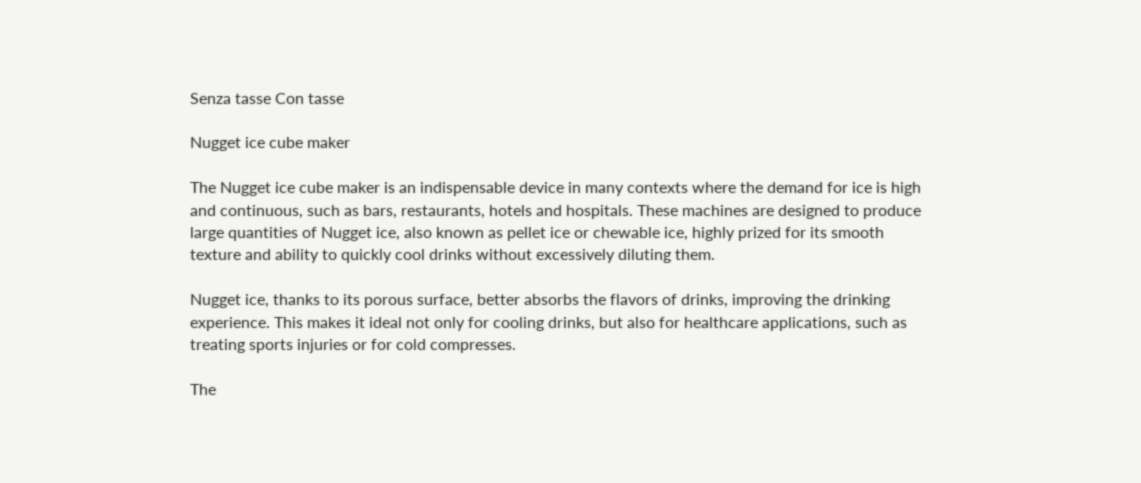Senza tasse Con tasse

Nugget ice cube maker

The Nugget ice cube maker is an indispensable device in many contexts where the demand for ice is high and continuous, such as bars, restaurants, hotels and hospitals. These machines are designed to produce large quantities of Nugget ice, also known as pellet ice or chewable ice, highly prized for its smooth texture and ability to quickly cool drinks without excessively diluting them.

Nugget ice, thanks to its porous surface, better absorbs the flavors of drinks, improving the drinking experience. This makes it ideal not only for cooling drinks, but also for healthcare applications, such as treating sports injuries or for cold compresses.

The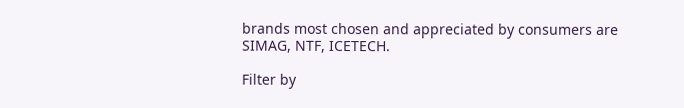brands most chosen and appreciated by consumers are SIMAG, NTF, ICETECH.

Filter by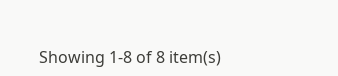Showing 1-8 of 8 item(s)